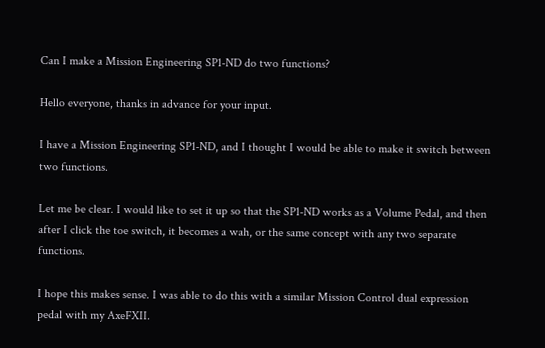Can I make a Mission Engineering SP1-ND do two functions?

Hello everyone, thanks in advance for your input.

I have a Mission Engineering SP1-ND, and I thought I would be able to make it switch between two functions.

Let me be clear. I would like to set it up so that the SP1-ND works as a Volume Pedal, and then after I click the toe switch, it becomes a wah, or the same concept with any two separate functions.

I hope this makes sense. I was able to do this with a similar Mission Control dual expression pedal with my AxeFXII.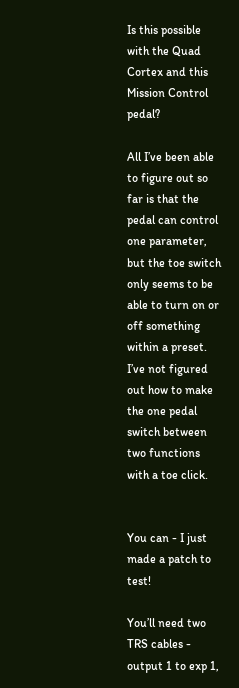Is this possible with the Quad Cortex and this Mission Control pedal?

All I’ve been able to figure out so far is that the pedal can control one parameter, but the toe switch only seems to be able to turn on or off something within a preset. I’ve not figured out how to make the one pedal switch between two functions with a toe click.


You can - I just made a patch to test!

You’ll need two TRS cables - output 1 to exp 1,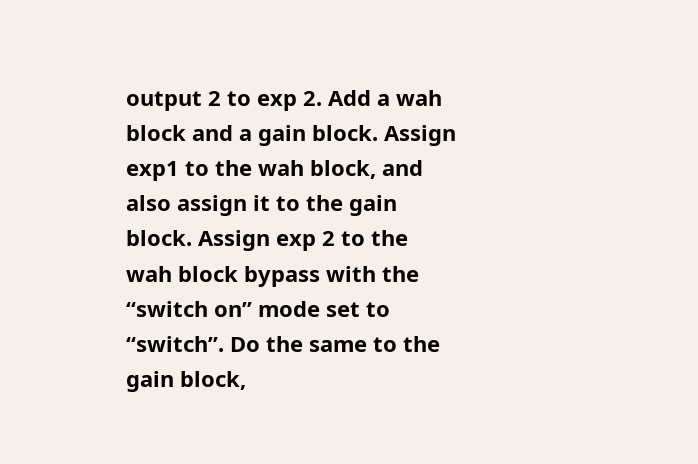output 2 to exp 2. Add a wah block and a gain block. Assign exp1 to the wah block, and also assign it to the gain block. Assign exp 2 to the wah block bypass with the “switch on” mode set to “switch”. Do the same to the gain block,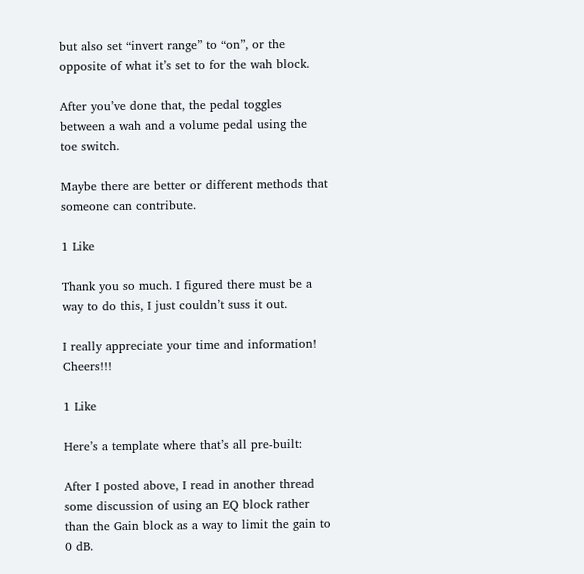but also set “invert range” to “on”, or the opposite of what it’s set to for the wah block.

After you’ve done that, the pedal toggles between a wah and a volume pedal using the toe switch.

Maybe there are better or different methods that someone can contribute.

1 Like

Thank you so much. I figured there must be a way to do this, I just couldn’t suss it out.

I really appreciate your time and information! Cheers!!!

1 Like

Here’s a template where that’s all pre-built:

After I posted above, I read in another thread some discussion of using an EQ block rather than the Gain block as a way to limit the gain to 0 dB.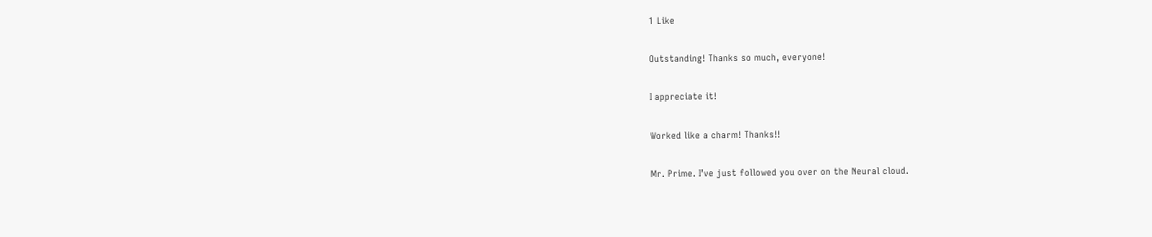1 Like

Outstanding! Thanks so much, everyone!

I appreciate it!

Worked like a charm! Thanks!!

Mr. Prime. I’ve just followed you over on the Neural cloud.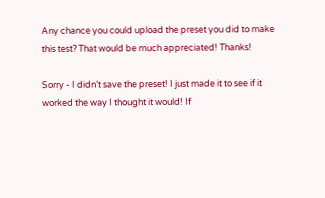Any chance you could upload the preset you did to make this test? That would be much appreciated! Thanks!

Sorry - I didn’t save the preset! I just made it to see if it worked the way I thought it would! If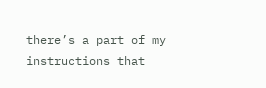there’s a part of my instructions that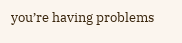you’re having problems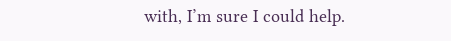with, I’m sure I could help.